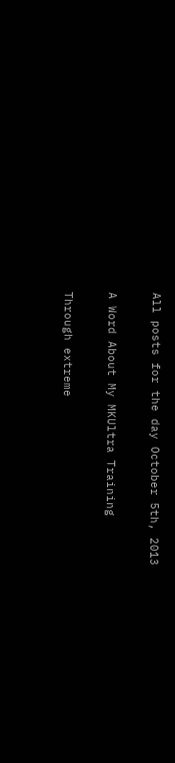All posts for the day October 5th, 2013

A Word About My MKUltra Training

Through extreme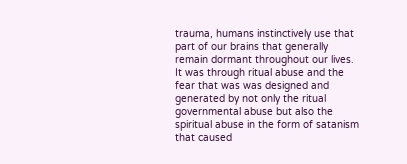trauma, humans instinctively use that part of our brains that generally remain dormant throughout our lives. It was through ritual abuse and the fear that was was designed and generated by not only the ritual governmental abuse but also the spiritual abuse in the form of satanism that caused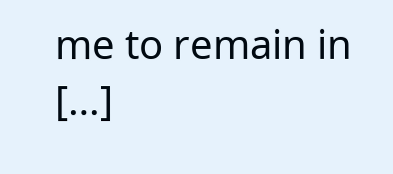me to remain in […]